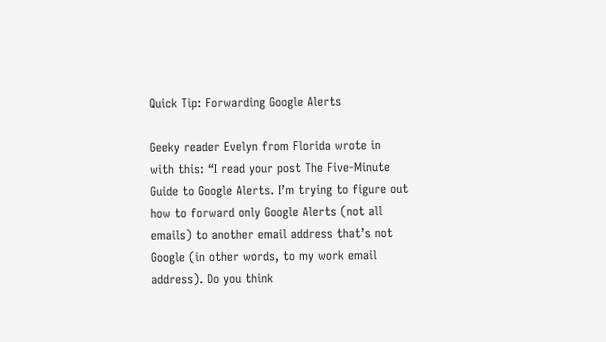Quick Tip: Forwarding Google Alerts

Geeky reader Evelyn from Florida wrote in with this: “I read your post The Five-Minute Guide to Google Alerts. I’m trying to figure out how to forward only Google Alerts (not all emails) to another email address that’s not Google (in other words, to my work email address). Do you think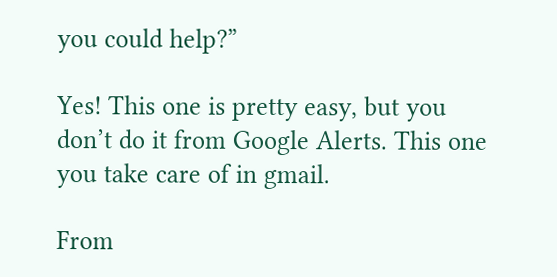you could help?”

Yes! This one is pretty easy, but you don’t do it from Google Alerts. This one you take care of in gmail.

From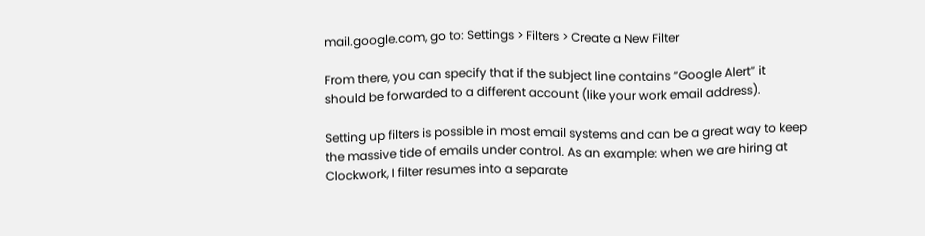mail.google.com, go to: Settings > Filters > Create a New Filter

From there, you can specify that if the subject line contains “Google Alert” it should be forwarded to a different account (like your work email address).

Setting up filters is possible in most email systems and can be a great way to keep the massive tide of emails under control. As an example: when we are hiring at Clockwork, I filter resumes into a separate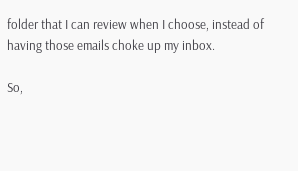folder that I can review when I choose, instead of having those emails choke up my inbox.

So,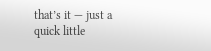that’s it — just a quick little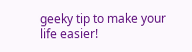geeky tip to make your life easier!